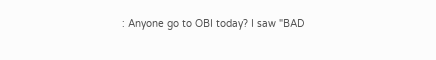: Anyone go to OBI today? I saw "BAD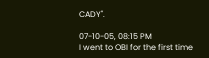CADY".

07-10-05, 08:15 PM
I went to OBI for the first time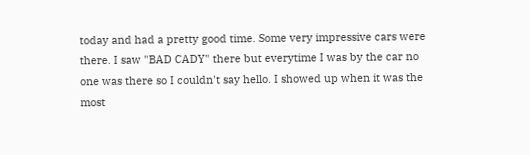today and had a pretty good time. Some very impressive cars were there. I saw "BAD CADY" there but everytime I was by the car no one was there so I couldn't say hello. I showed up when it was the most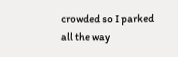crowded so I parked all the way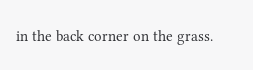in the back corner on the grass.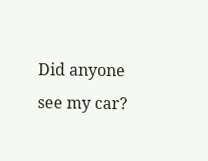Did anyone see my car?